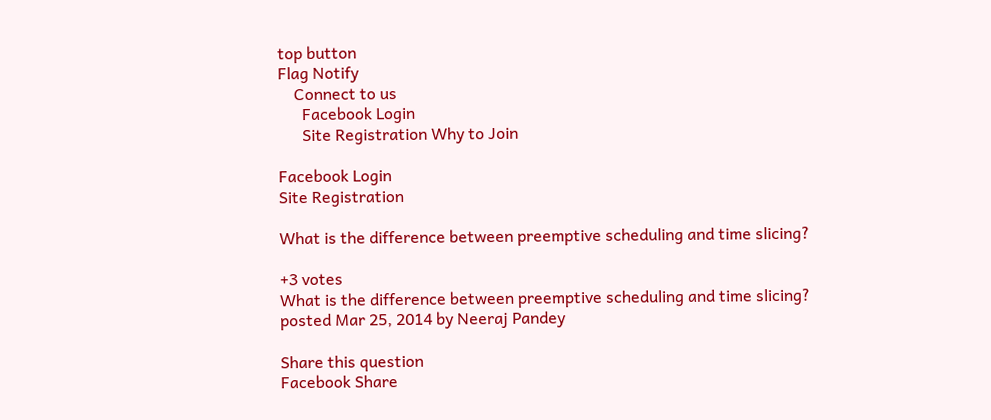top button
Flag Notify
    Connect to us
      Facebook Login
      Site Registration Why to Join

Facebook Login
Site Registration

What is the difference between preemptive scheduling and time slicing?

+3 votes
What is the difference between preemptive scheduling and time slicing?
posted Mar 25, 2014 by Neeraj Pandey

Share this question
Facebook Share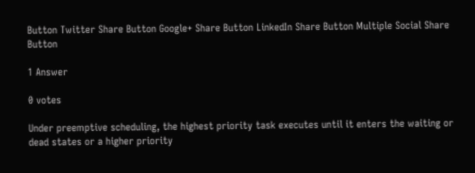Button Twitter Share Button Google+ Share Button LinkedIn Share Button Multiple Social Share Button

1 Answer

0 votes

Under preemptive scheduling, the highest priority task executes until it enters the waiting or dead states or a higher priority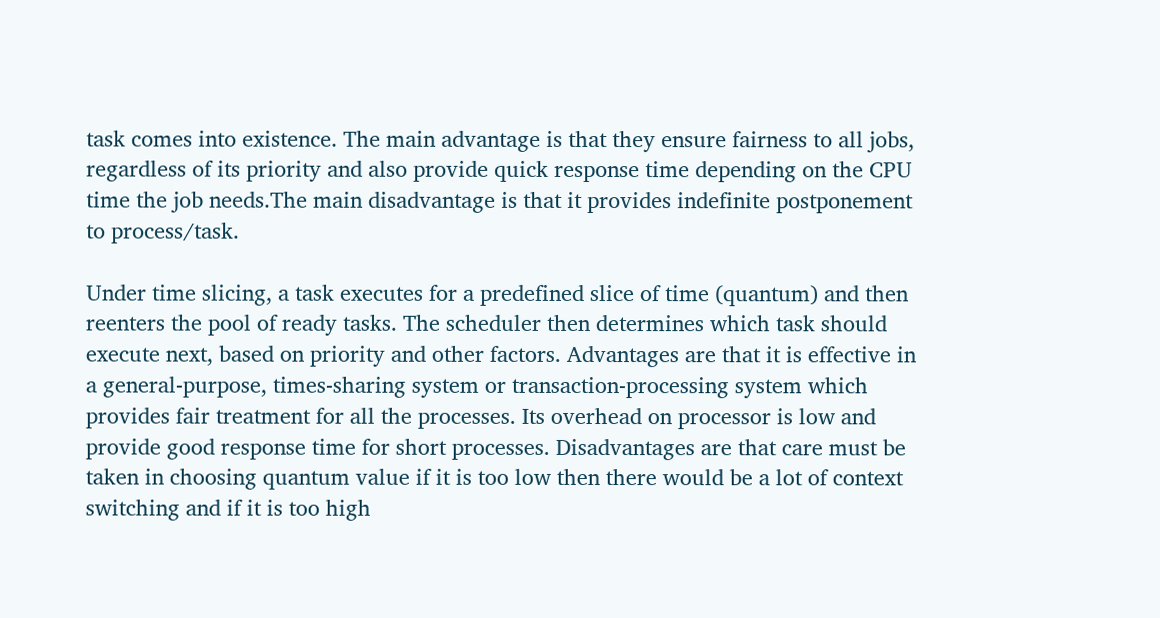task comes into existence. The main advantage is that they ensure fairness to all jobs, regardless of its priority and also provide quick response time depending on the CPU time the job needs.The main disadvantage is that it provides indefinite postponement to process/task.

Under time slicing, a task executes for a predefined slice of time (quantum) and then reenters the pool of ready tasks. The scheduler then determines which task should execute next, based on priority and other factors. Advantages are that it is effective in a general-purpose, times-sharing system or transaction-processing system which provides fair treatment for all the processes. Its overhead on processor is low and provide good response time for short processes. Disadvantages are that care must be taken in choosing quantum value if it is too low then there would be a lot of context switching and if it is too high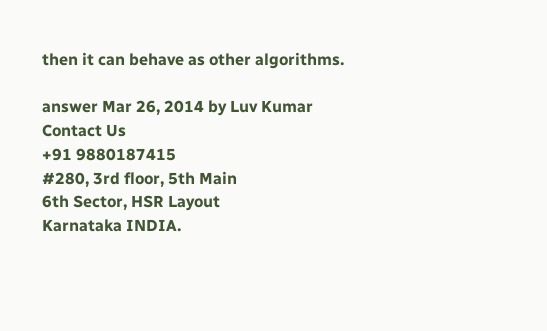then it can behave as other algorithms.

answer Mar 26, 2014 by Luv Kumar
Contact Us
+91 9880187415
#280, 3rd floor, 5th Main
6th Sector, HSR Layout
Karnataka INDIA.